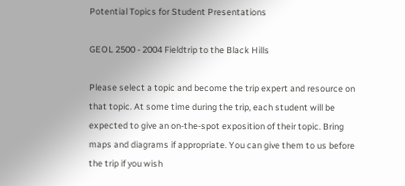Potential Topics for Student Presentations

GEOL 2500 - 2004 Fieldtrip to the Black Hills

Please select a topic and become the trip expert and resource on that topic. At some time during the trip, each student will be expected to give an on-the-spot exposition of their topic. Bring maps and diagrams if appropriate. You can give them to us before the trip if you wish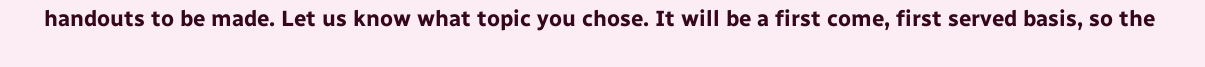handouts to be made. Let us know what topic you chose. It will be a first come, first served basis, so the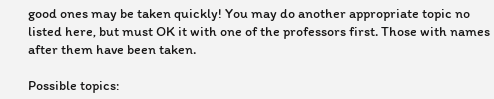good ones may be taken quickly! You may do another appropriate topic no listed here, but must OK it with one of the professors first. Those with names after them have been taken.

Possible topics: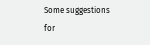Some suggestions for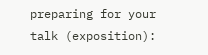preparing for your talk (exposition):